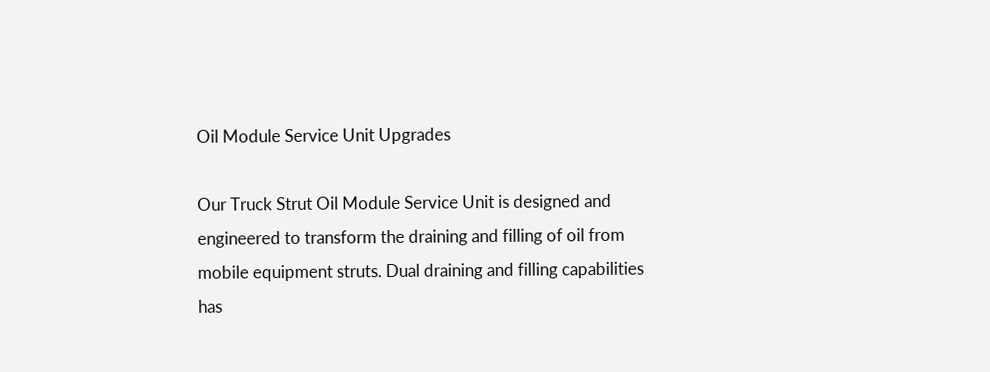Oil Module Service Unit Upgrades

Our Truck Strut Oil Module Service Unit is designed and engineered to transform the draining and filling of oil from mobile equipment struts. Dual draining and filling capabilities has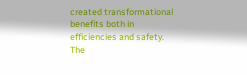created transformational benefits both in efficiencies and safety. The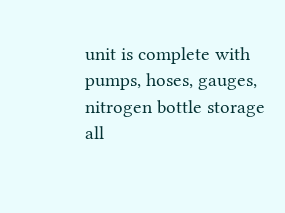unit is complete with pumps, hoses, gauges, nitrogen bottle storage all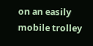on an easily mobile trolley